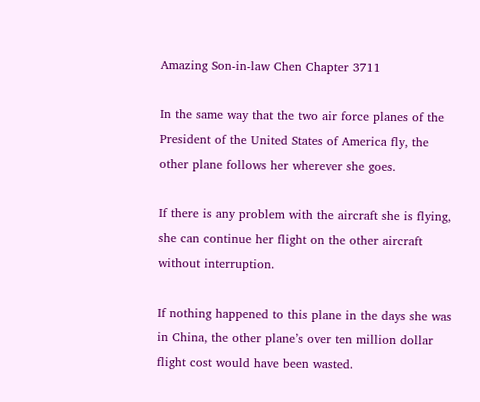Amazing Son-in-law Chen Chapter 3711

In the same way that the two air force planes of the President of the United States of America fly, the other plane follows her wherever she goes.

If there is any problem with the aircraft she is flying, she can continue her flight on the other aircraft without interruption.

If nothing happened to this plane in the days she was in China, the other plane’s over ten million dollar flight cost would have been wasted.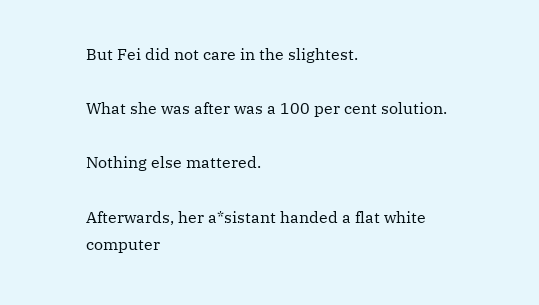But Fei did not care in the slightest.

What she was after was a 100 per cent solution.

Nothing else mattered.

Afterwards, her a*sistant handed a flat white computer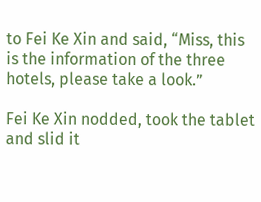to Fei Ke Xin and said, “Miss, this is the information of the three hotels, please take a look.”

Fei Ke Xin nodded, took the tablet and slid it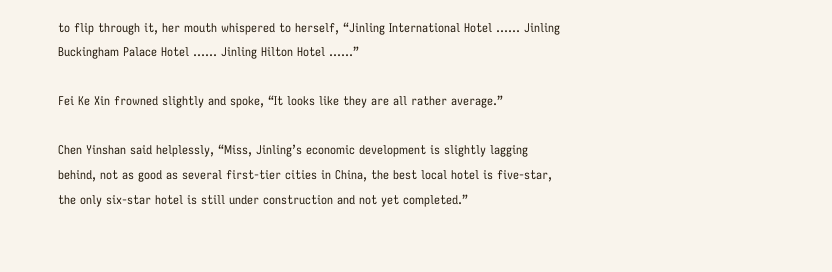to flip through it, her mouth whispered to herself, “Jinling International Hotel …… Jinling Buckingham Palace Hotel …… Jinling Hilton Hotel ……”

Fei Ke Xin frowned slightly and spoke, “It looks like they are all rather average.”

Chen Yinshan said helplessly, “Miss, Jinling’s economic development is slightly lagging behind, not as good as several first-tier cities in China, the best local hotel is five-star, the only six-star hotel is still under construction and not yet completed.”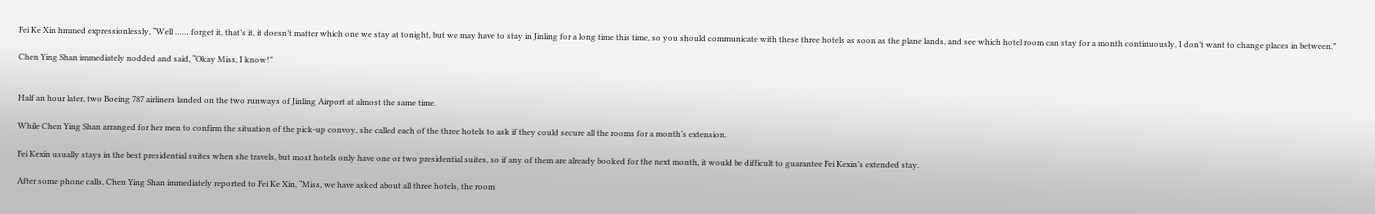Fei Ke Xin hmmed expressionlessly, “Well …… forget it, that’s it, it doesn’t matter which one we stay at tonight, but we may have to stay in Jinling for a long time this time, so you should communicate with these three hotels as soon as the plane lands, and see which hotel room can stay for a month continuously, I don’t want to change places in between.”

Chen Ying Shan immediately nodded and said, “Okay Miss, I know!”


Half an hour later, two Boeing 787 airliners landed on the two runways of Jinling Airport at almost the same time.

While Chen Ying Shan arranged for her men to confirm the situation of the pick-up convoy, she called each of the three hotels to ask if they could secure all the rooms for a month’s extension.

Fei Kexin usually stays in the best presidential suites when she travels, but most hotels only have one or two presidential suites, so if any of them are already booked for the next month, it would be difficult to guarantee Fei Kexin’s extended stay.

After some phone calls, Chen Ying Shan immediately reported to Fei Ke Xin, “Miss, we have asked about all three hotels, the room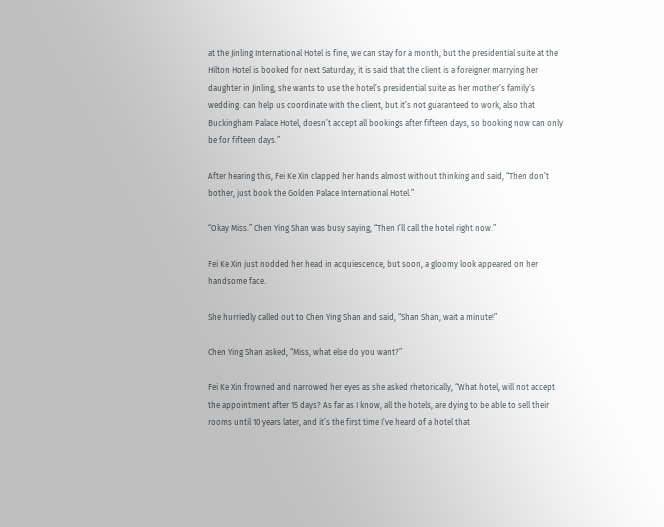at the Jinling International Hotel is fine, we can stay for a month, but the presidential suite at the Hilton Hotel is booked for next Saturday, it is said that the client is a foreigner marrying her daughter in Jinling, she wants to use the hotel’s presidential suite as her mother’s family’s wedding. can help us coordinate with the client, but it’s not guaranteed to work, also that Buckingham Palace Hotel, doesn’t accept all bookings after fifteen days, so booking now can only be for fifteen days.”

After hearing this, Fei Ke Xin clapped her hands almost without thinking and said, “Then don’t bother, just book the Golden Palace International Hotel.”

“Okay Miss.” Chen Ying Shan was busy saying, “Then I’ll call the hotel right now.”

Fei Ke Xin just nodded her head in acquiescence, but soon, a gloomy look appeared on her handsome face.

She hurriedly called out to Chen Ying Shan and said, “Shan Shan, wait a minute!”

Chen Ying Shan asked, “Miss, what else do you want?”

Fei Ke Xin frowned and narrowed her eyes as she asked rhetorically, “What hotel, will not accept the appointment after 15 days? As far as I know, all the hotels, are dying to be able to sell their rooms until 10 years later, and it’s the first time I’ve heard of a hotel that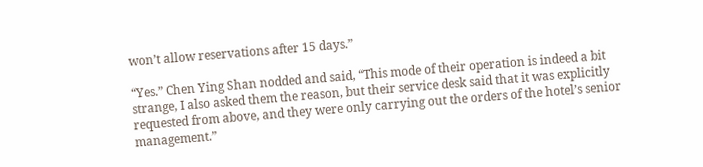won’t allow reservations after 15 days.”

“Yes.” Chen Ying Shan nodded and said, “This mode of their operation is indeed a bit strange, I also asked them the reason, but their service desk said that it was explicitly requested from above, and they were only carrying out the orders of the hotel’s senior management.”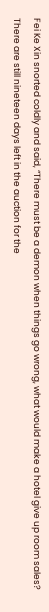Fei Ke Xin snorted coldly and said, “There must be a demon when things go wrong, what would make a hotel give up room sales? There are still nineteen days left in the auction for the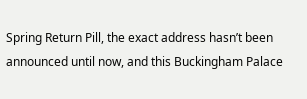Spring Return Pill, the exact address hasn’t been announced until now, and this Buckingham Palace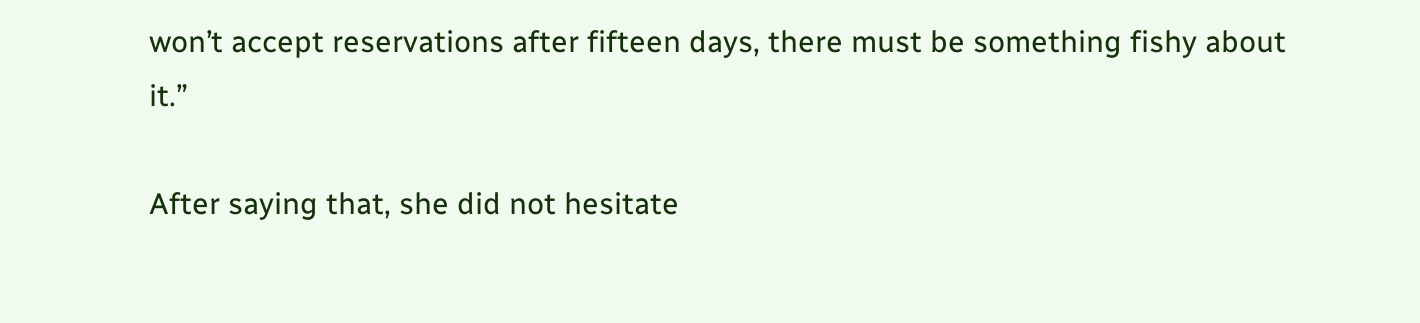won’t accept reservations after fifteen days, there must be something fishy about it.”

After saying that, she did not hesitate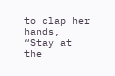to clap her hands, “Stay at the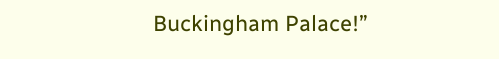Buckingham Palace!”